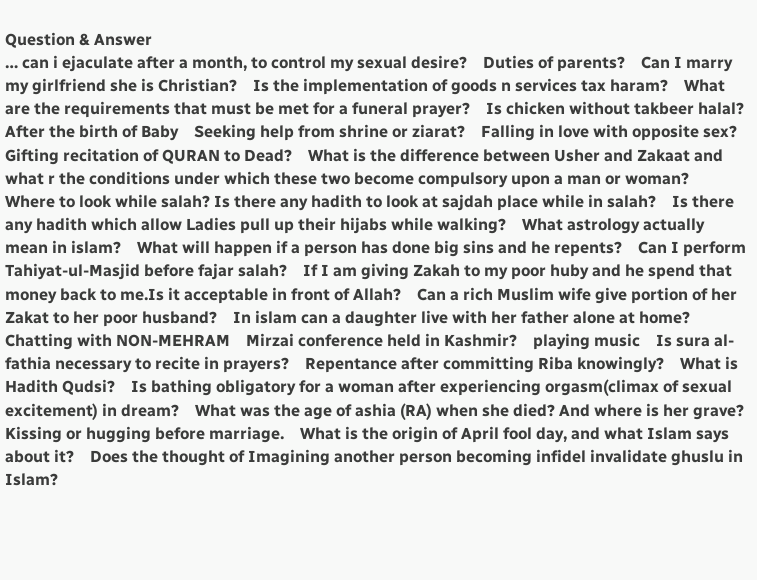Question & Answer
… can i ejaculate after a month, to control my sexual desire?    Duties of parents?    Can I marry my girlfriend she is Christian?    Is the implementation of goods n services tax haram?    What are the requirements that must be met for a funeral prayer?    Is chicken without takbeer halal?    After the birth of Baby    Seeking help from shrine or ziarat?    Falling in love with opposite sex?    Gifting recitation of QURAN to Dead?    What is the difference between Usher and Zakaat and what r the conditions under which these two become compulsory upon a man or woman?    Where to look while salah? Is there any hadith to look at sajdah place while in salah?    Is there any hadith which allow Ladies pull up their hijabs while walking?    What astrology actually mean in islam?    What will happen if a person has done big sins and he repents?    Can I perform Tahiyat-ul-Masjid before fajar salah?    If I am giving Zakah to my poor huby and he spend that money back to me.Is it acceptable in front of Allah?    Can a rich Muslim wife give portion of her Zakat to her poor husband?    In islam can a daughter live with her father alone at home?    Chatting with NON-MEHRAM    Mirzai conference held in Kashmir?    playing music    Is sura al-fathia necessary to recite in prayers?    Repentance after committing Riba knowingly?    What is Hadith Qudsi?    Is bathing obligatory for a woman after experiencing orgasm(climax of sexual excitement) in dream?    What was the age of ashia (RA) when she died? And where is her grave?    Kissing or hugging before marriage.    What is the origin of April fool day, and what Islam says about it?    Does the thought of Imagining another person becoming infidel invalidate ghuslu in Islam?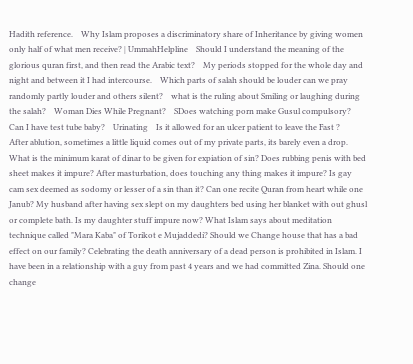Hadith reference.    Why Islam proposes a discriminatory share of Inheritance by giving women only half of what men receive? | UmmahHelpline    Should I understand the meaning of the glorious quran first, and then read the Arabic text?    My periods stopped for the whole day and night and between it I had intercourse.    Which parts of salah should be louder can we pray randomly partly louder and others silent?    what is the ruling about Smiling or laughing during the salah?    Woman Dies While Pregnant?    SDoes watching porn make Gusul compulsory?    Can I have test tube baby?    Urinating    Is it allowed for an ulcer patient to leave the Fast ?
After ablution, sometimes a little liquid comes out of my private parts, its barely even a drop. What is the minimum karat of dinar to be given for expiation of sin? Does rubbing penis with bed sheet makes it impure? After masturbation, does touching any thing makes it impure? Is gay cam sex deemed as sodomy or lesser of a sin than it? Can one recite Quran from heart while one Janub? My husband after having sex slept on my daughters bed using her blanket with out ghusl or complete bath. Is my daughter stuff impure now? What Islam says about meditation technique called "Mara Kaba" of Torikot e Mujaddedi? Should we Change house that has a bad effect on our family? Celebrating the death anniversary of a dead person is prohibited in Islam. I have been in a relationship with a guy from past 4 years and we had committed Zina. Should one change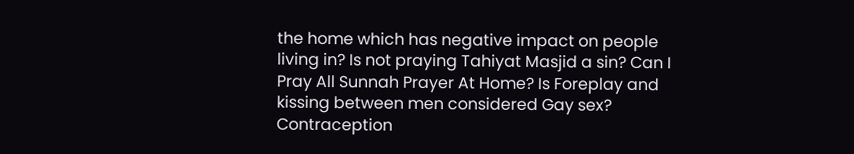the home which has negative impact on people living in? Is not praying Tahiyat Masjid a sin? Can I Pray All Sunnah Prayer At Home? Is Foreplay and kissing between men considered Gay sex? Contraception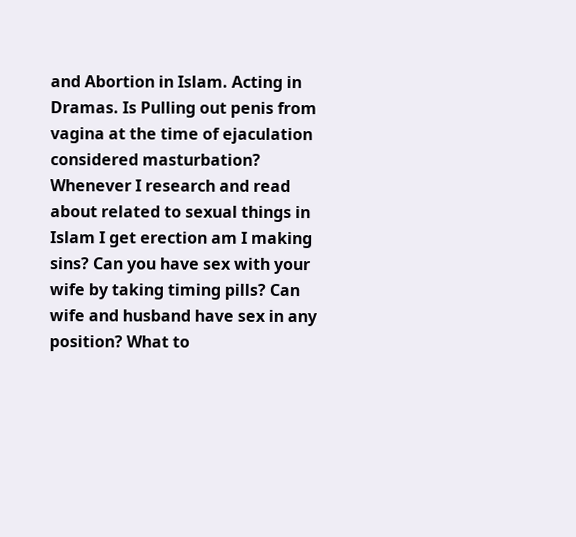and Abortion in Islam. Acting in Dramas. Is Pulling out penis from vagina at the time of ejaculation considered masturbation? Whenever I research and read about related to sexual things in Islam I get erection am I making sins? Can you have sex with your wife by taking timing pills? Can wife and husband have sex in any position? What to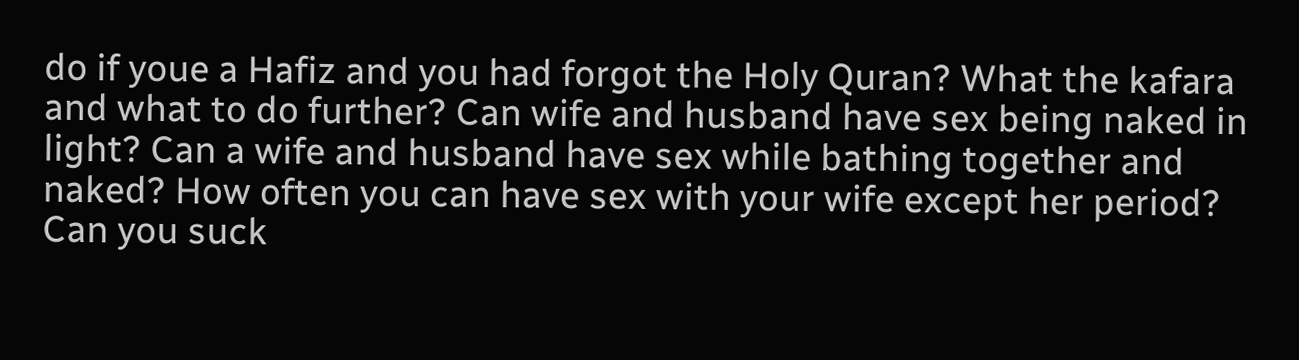do if youe a Hafiz and you had forgot the Holy Quran? What the kafara and what to do further? Can wife and husband have sex being naked in light? Can a wife and husband have sex while bathing together and naked? How often you can have sex with your wife except her period? Can you suck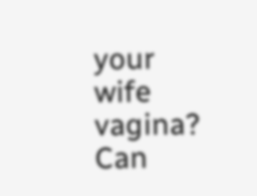your wife vagina? Can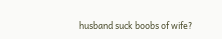husband suck boobs of wife?